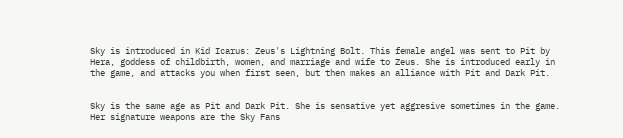Sky is introduced in Kid Icarus: Zeus's Lightning Bolt. This female angel was sent to Pit by Hera, goddess of childbirth, women, and marriage and wife to Zeus. She is introduced early in the game, and attacks you when first seen, but then makes an alliance with Pit and Dark Pit.


Sky is the same age as Pit and Dark Pit. She is sensative yet aggresive sometimes in the game. Her signature weapons are the Sky Fans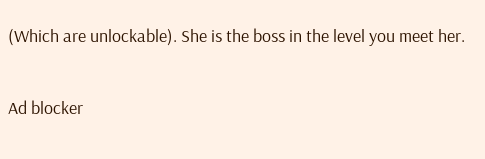(Which are unlockable). She is the boss in the level you meet her.

Ad blocker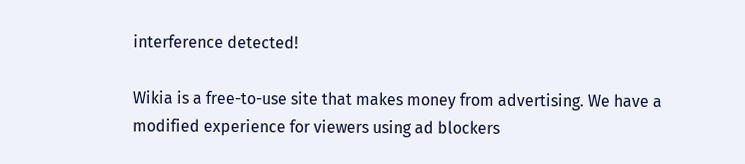interference detected!

Wikia is a free-to-use site that makes money from advertising. We have a modified experience for viewers using ad blockers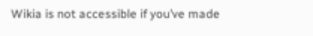Wikia is not accessible if you’ve made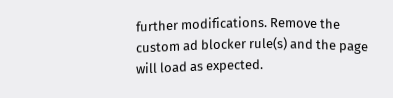further modifications. Remove the custom ad blocker rule(s) and the page will load as expected.